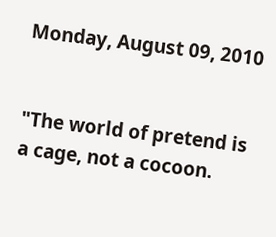Monday, August 09, 2010


"The world of pretend is a cage, not a cocoon.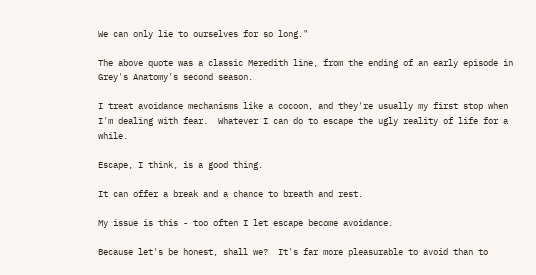We can only lie to ourselves for so long."

The above quote was a classic Meredith line, from the ending of an early episode in Grey's Anatomy's second season.

I treat avoidance mechanisms like a cocoon, and they're usually my first stop when I'm dealing with fear.  Whatever I can do to escape the ugly reality of life for a while.

Escape, I think, is a good thing.

It can offer a break and a chance to breath and rest.

My issue is this - too often I let escape become avoidance.

Because let's be honest, shall we?  It's far more pleasurable to avoid than to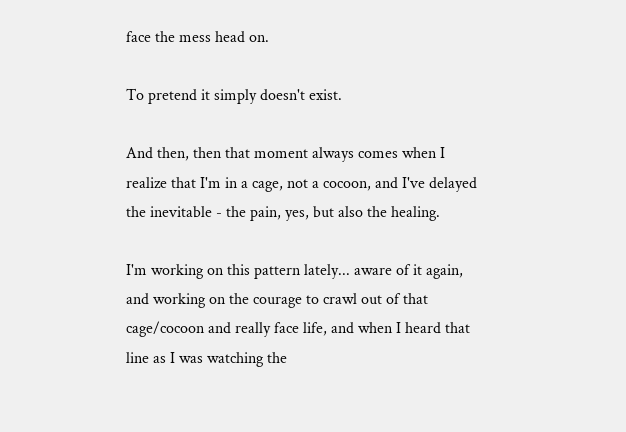face the mess head on.

To pretend it simply doesn't exist.

And then, then that moment always comes when I realize that I'm in a cage, not a cocoon, and I've delayed the inevitable - the pain, yes, but also the healing.

I'm working on this pattern lately... aware of it again, and working on the courage to crawl out of that cage/cocoon and really face life, and when I heard that line as I was watching the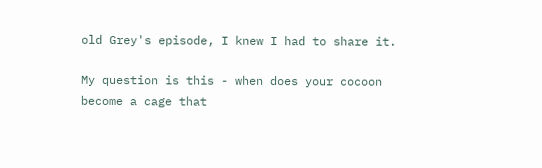old Grey's episode, I knew I had to share it.

My question is this - when does your cocoon become a cage that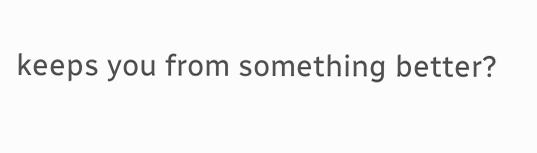keeps you from something better?